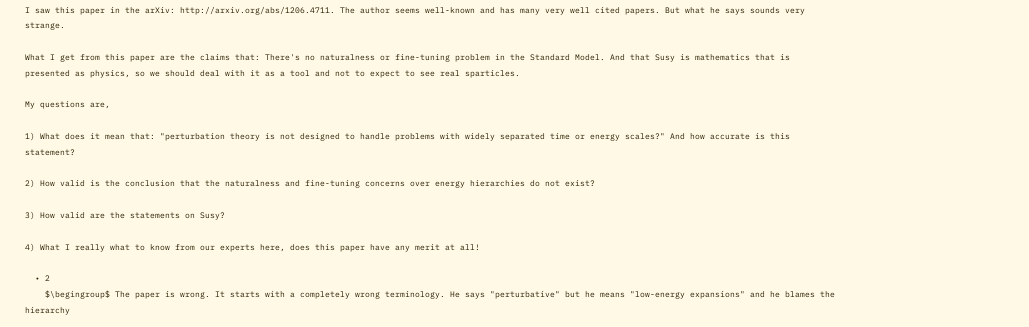I saw this paper in the arXiv: http://arxiv.org/abs/1206.4711. The author seems well-known and has many very well cited papers. But what he says sounds very strange.

What I get from this paper are the claims that: There's no naturalness or fine-tuning problem in the Standard Model. And that Susy is mathematics that is presented as physics, so we should deal with it as a tool and not to expect to see real sparticles.

My questions are,

1) What does it mean that: "perturbation theory is not designed to handle problems with widely separated time or energy scales?" And how accurate is this statement?

2) How valid is the conclusion that the naturalness and fine-tuning concerns over energy hierarchies do not exist?

3) How valid are the statements on Susy?

4) What I really what to know from our experts here, does this paper have any merit at all!

  • 2
    $\begingroup$ The paper is wrong. It starts with a completely wrong terminology. He says "perturbative" but he means "low-energy expansions" and he blames the hierarchy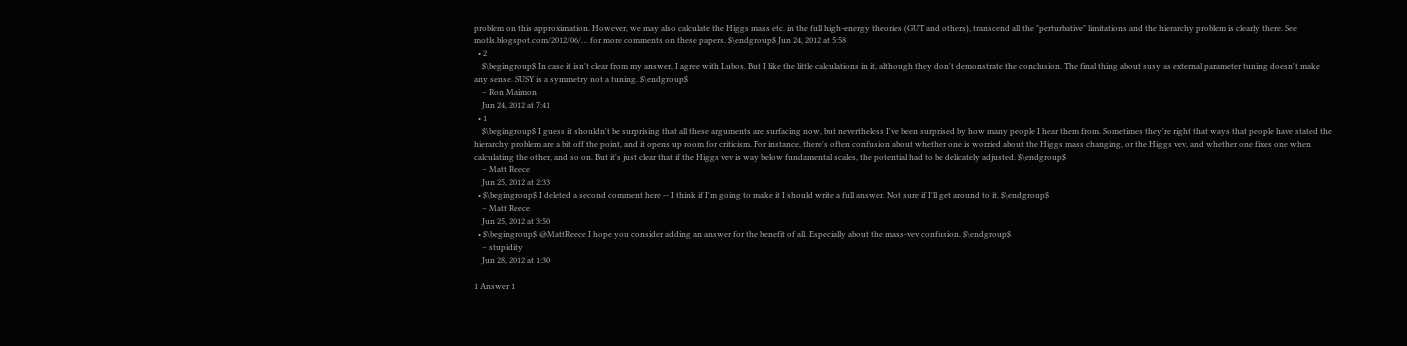problem on this approximation. However, we may also calculate the Higgs mass etc. in the full high-energy theories (GUT and others), transcend all the "perturbative" limitations and the hierarchy problem is clearly there. See motls.blogspot.com/2012/06/… for more comments on these papers. $\endgroup$ Jun 24, 2012 at 5:58
  • 2
    $\begingroup$ In case it isn't clear from my answer, I agree with Lubos. But I like the little calculations in it, although they don't demonstrate the conclusion. The final thing about susy as external parameter tuning doesn't make any sense. SUSY is a symmetry not a tuning. $\endgroup$
    – Ron Maimon
    Jun 24, 2012 at 7:41
  • 1
    $\begingroup$ I guess it shouldn't be surprising that all these arguments are surfacing now, but nevertheless I've been surprised by how many people I hear them from. Sometimes they're right that ways that people have stated the hierarchy problem are a bit off the point, and it opens up room for criticism. For instance, there's often confusion about whether one is worried about the Higgs mass changing, or the Higgs vev, and whether one fixes one when calculating the other, and so on. But it's just clear that if the Higgs vev is way below fundamental scales, the potential had to be delicately adjusted. $\endgroup$
    – Matt Reece
    Jun 25, 2012 at 2:33
  • $\begingroup$ I deleted a second comment here -- I think if I'm going to make it I should write a full answer. Not sure if I'll get around to it. $\endgroup$
    – Matt Reece
    Jun 25, 2012 at 3:50
  • $\begingroup$ @MattReece I hope you consider adding an answer for the benefit of all. Especially about the mass-vev confusion. $\endgroup$
    – stupidity
    Jun 28, 2012 at 1:30

1 Answer 1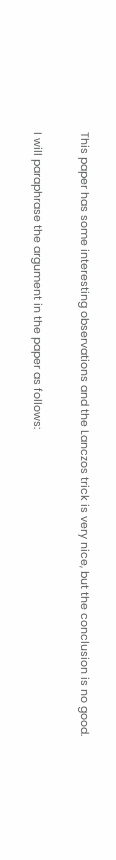This paper has some interesting observations and the Lanczos trick is very nice, but the conclusion is no good.

I will paraphrase the argument in the paper as follows: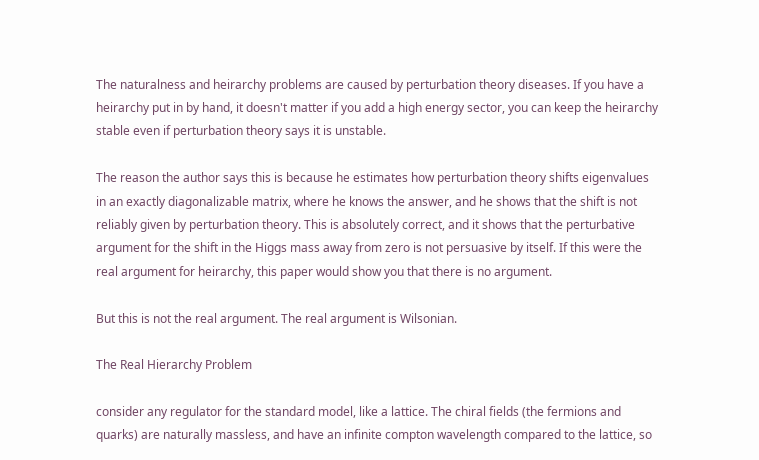The naturalness and heirarchy problems are caused by perturbation theory diseases. If you have a heirarchy put in by hand, it doesn't matter if you add a high energy sector, you can keep the heirarchy stable even if perturbation theory says it is unstable.

The reason the author says this is because he estimates how perturbation theory shifts eigenvalues in an exactly diagonalizable matrix, where he knows the answer, and he shows that the shift is not reliably given by perturbation theory. This is absolutely correct, and it shows that the perturbative argument for the shift in the Higgs mass away from zero is not persuasive by itself. If this were the real argument for heirarchy, this paper would show you that there is no argument.

But this is not the real argument. The real argument is Wilsonian.

The Real Hierarchy Problem

consider any regulator for the standard model, like a lattice. The chiral fields (the fermions and quarks) are naturally massless, and have an infinite compton wavelength compared to the lattice, so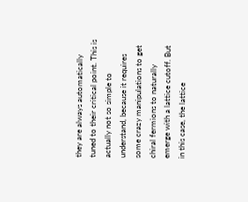they are always automatically tuned to their critical point. This is actually not so simple to understand, because it requires some crazy manipulations to get chiral fermions to naturally emerge with a lattice cutoff. But in this case, the lattice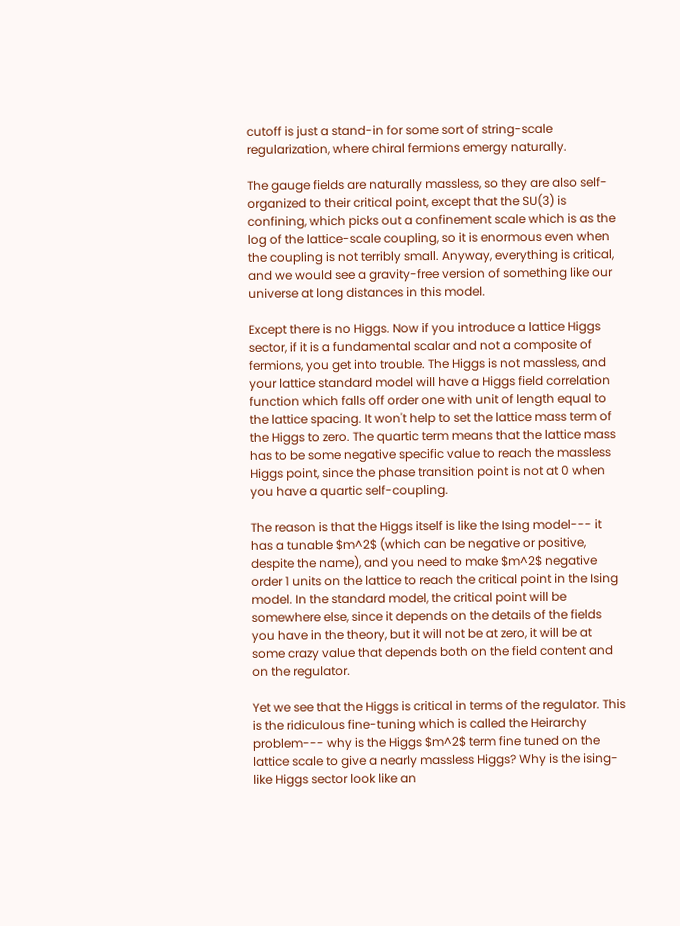cutoff is just a stand-in for some sort of string-scale regularization, where chiral fermions emergy naturally.

The gauge fields are naturally massless, so they are also self-organized to their critical point, except that the SU(3) is confining, which picks out a confinement scale which is as the log of the lattice-scale coupling, so it is enormous even when the coupling is not terribly small. Anyway, everything is critical, and we would see a gravity-free version of something like our universe at long distances in this model.

Except there is no Higgs. Now if you introduce a lattice Higgs sector, if it is a fundamental scalar and not a composite of fermions, you get into trouble. The Higgs is not massless, and your lattice standard model will have a Higgs field correlation function which falls off order one with unit of length equal to the lattice spacing. It won't help to set the lattice mass term of the Higgs to zero. The quartic term means that the lattice mass has to be some negative specific value to reach the massless Higgs point, since the phase transition point is not at 0 when you have a quartic self-coupling.

The reason is that the Higgs itself is like the Ising model--- it has a tunable $m^2$ (which can be negative or positive, despite the name), and you need to make $m^2$ negative order 1 units on the lattice to reach the critical point in the Ising model. In the standard model, the critical point will be somewhere else, since it depends on the details of the fields you have in the theory, but it will not be at zero, it will be at some crazy value that depends both on the field content and on the regulator.

Yet we see that the Higgs is critical in terms of the regulator. This is the ridiculous fine-tuning which is called the Heirarchy problem--- why is the Higgs $m^2$ term fine tuned on the lattice scale to give a nearly massless Higgs? Why is the ising-like Higgs sector look like an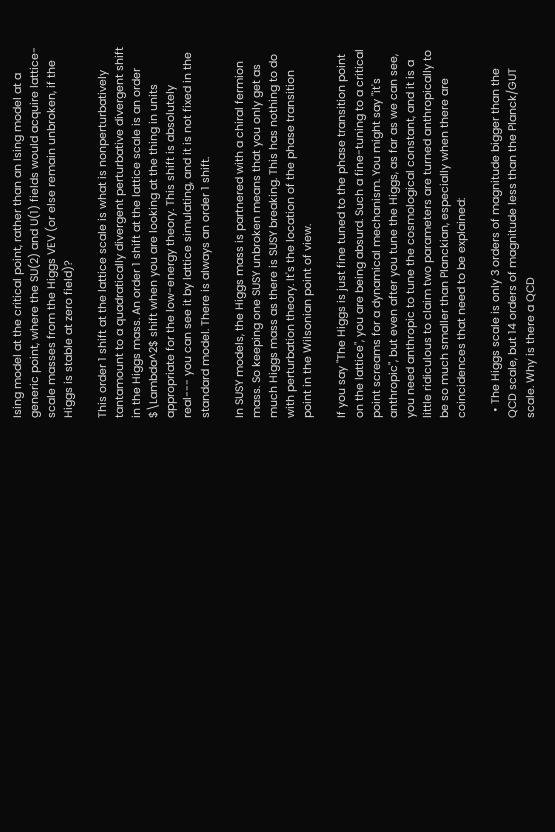Ising model at the critical point, rather than an Ising model at a generic point, where the SU(2) and U(1) fields would acquire lattice-scale masses from the Higgs VEV (or else remain unbroken, if the Higgs is stable at zero field)?

This order 1 shift at the lattice scale is what is nonperturbatively tantamount to a quadratically divergent perturbative divergent shift in the Higgs mass. An order 1 shift at the lattice scale is an order $\Lambda^2$ shift when you are looking at the thing in units appropriate for the low-energy theory. This shift is absolutely real--- you can see it by lattice simulating, and it is not fixed in the standard model. There is always an order 1 shift.

In SUSY models, the Higgs mass is partnered with a chiral fermion mass. So keeping one SUSY unbroken means that you only get as much Higgs mass as there is SUSY breaking. This has nothing to do with perturbation theory. It's the location of the phase transition point in the Wilsonian point of view.

If you say "The Higgs is just fine tuned to the phase transition point on the lattice", you are being absurd. Such a fine-tuning to a critical point screams for a dynamical mechanism. You might say "it's anthropic", but even after you tune the Higgs, as far as we can see, you need anthropic to tune the cosmological constant, and it is a little ridiculous to claim two parameters are turned anthropically to be so much smaller than Planckian, especially when there are coincidences that need to be explained:

  • The Higgs scale is only 3 orders of magnitude bigger than the QCD scale, but 14 orders of magnitude less than the Planck/GUT scale. Why is there a QCD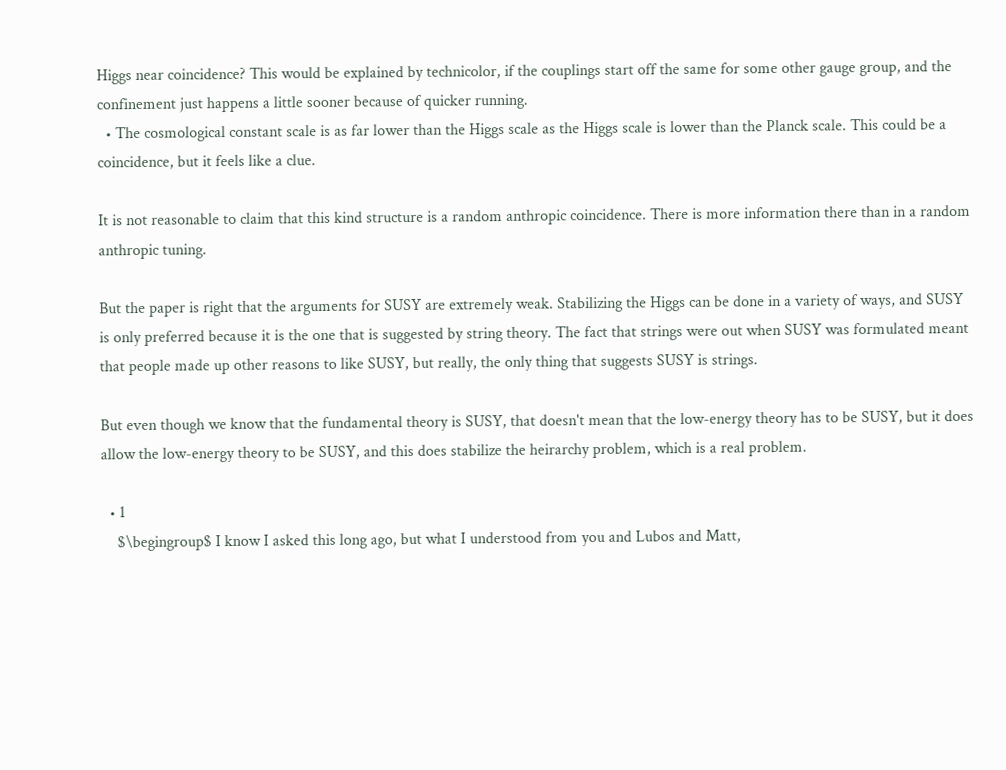Higgs near coincidence? This would be explained by technicolor, if the couplings start off the same for some other gauge group, and the confinement just happens a little sooner because of quicker running.
  • The cosmological constant scale is as far lower than the Higgs scale as the Higgs scale is lower than the Planck scale. This could be a coincidence, but it feels like a clue.

It is not reasonable to claim that this kind structure is a random anthropic coincidence. There is more information there than in a random anthropic tuning.

But the paper is right that the arguments for SUSY are extremely weak. Stabilizing the Higgs can be done in a variety of ways, and SUSY is only preferred because it is the one that is suggested by string theory. The fact that strings were out when SUSY was formulated meant that people made up other reasons to like SUSY, but really, the only thing that suggests SUSY is strings.

But even though we know that the fundamental theory is SUSY, that doesn't mean that the low-energy theory has to be SUSY, but it does allow the low-energy theory to be SUSY, and this does stabilize the heirarchy problem, which is a real problem.

  • 1
    $\begingroup$ I know I asked this long ago, but what I understood from you and Lubos and Matt,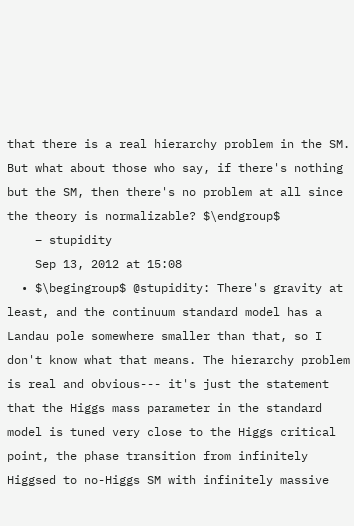that there is a real hierarchy problem in the SM. But what about those who say, if there's nothing but the SM, then there's no problem at all since the theory is normalizable? $\endgroup$
    – stupidity
    Sep 13, 2012 at 15:08
  • $\begingroup$ @stupidity: There's gravity at least, and the continuum standard model has a Landau pole somewhere smaller than that, so I don't know what that means. The hierarchy problem is real and obvious--- it's just the statement that the Higgs mass parameter in the standard model is tuned very close to the Higgs critical point, the phase transition from infinitely Higgsed to no-Higgs SM with infinitely massive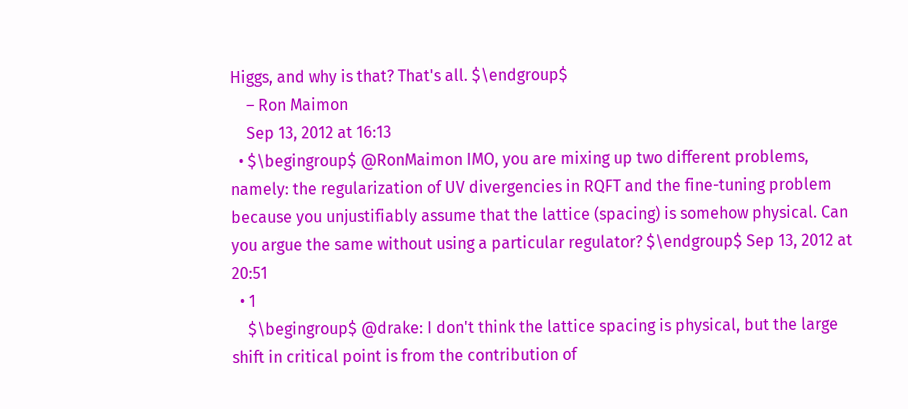Higgs, and why is that? That's all. $\endgroup$
    – Ron Maimon
    Sep 13, 2012 at 16:13
  • $\begingroup$ @RonMaimon IMO, you are mixing up two different problems, namely: the regularization of UV divergencies in RQFT and the fine-tuning problem because you unjustifiably assume that the lattice (spacing) is somehow physical. Can you argue the same without using a particular regulator? $\endgroup$ Sep 13, 2012 at 20:51
  • 1
    $\begingroup$ @drake: I don't think the lattice spacing is physical, but the large shift in critical point is from the contribution of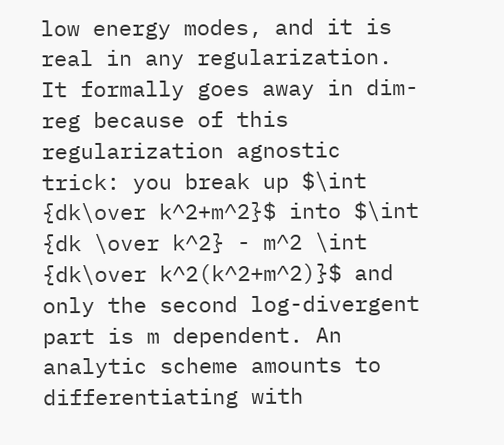low energy modes, and it is real in any regularization. It formally goes away in dim-reg because of this regularization agnostic trick: you break up $\int {dk\over k^2+m^2}$ into $\int {dk \over k^2} - m^2 \int {dk\over k^2(k^2+m^2)}$ and only the second log-divergent part is m dependent. An analytic scheme amounts to differentiating with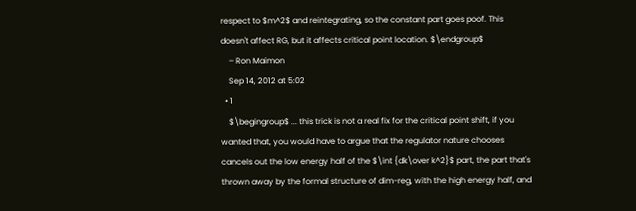respect to $m^2$ and reintegrating, so the constant part goes poof. This doesn't affect RG, but it affects critical point location. $\endgroup$
    – Ron Maimon
    Sep 14, 2012 at 5:02
  • 1
    $\begingroup$ ... this trick is not a real fix for the critical point shift, if you wanted that, you would have to argue that the regulator nature chooses cancels out the low energy half of the $\int {dk\over k^2}$ part, the part that's thrown away by the formal structure of dim-reg, with the high energy half, and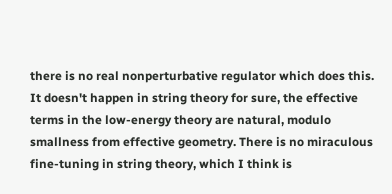there is no real nonperturbative regulator which does this. It doesn't happen in string theory for sure, the effective terms in the low-energy theory are natural, modulo smallness from effective geometry. There is no miraculous fine-tuning in string theory, which I think is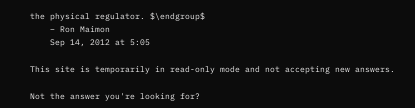the physical regulator. $\endgroup$
    – Ron Maimon
    Sep 14, 2012 at 5:05

This site is temporarily in read-only mode and not accepting new answers.

Not the answer you're looking for?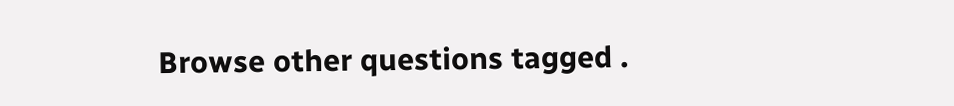Browse other questions tagged .